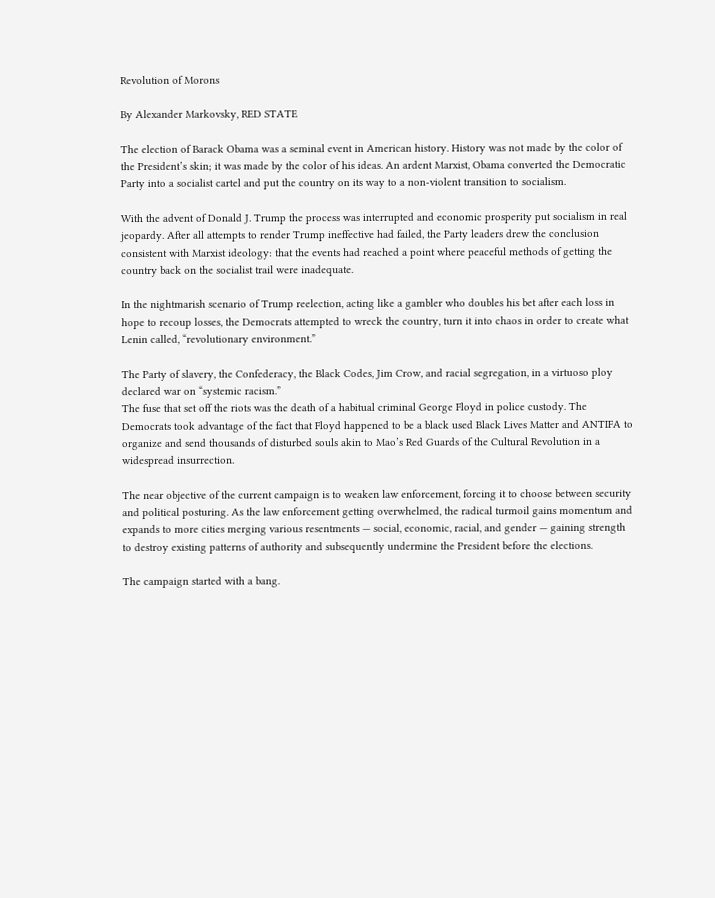Revolution of Morons

By Alexander Markovsky, RED STATE

The election of Barack Obama was a seminal event in American history. History was not made by the color of the President’s skin; it was made by the color of his ideas. An ardent Marxist, Obama converted the Democratic Party into a socialist cartel and put the country on its way to a non-violent transition to socialism.

With the advent of Donald J. Trump the process was interrupted and economic prosperity put socialism in real jeopardy. After all attempts to render Trump ineffective had failed, the Party leaders drew the conclusion consistent with Marxist ideology: that the events had reached a point where peaceful methods of getting the country back on the socialist trail were inadequate.

In the nightmarish scenario of Trump reelection, acting like a gambler who doubles his bet after each loss in hope to recoup losses, the Democrats attempted to wreck the country, turn it into chaos in order to create what Lenin called, “revolutionary environment.”

The Party of slavery, the Confederacy, the Black Codes, Jim Crow, and racial segregation, in a virtuoso ploy declared war on “systemic racism.”
The fuse that set off the riots was the death of a habitual criminal George Floyd in police custody. The Democrats took advantage of the fact that Floyd happened to be a black used Black Lives Matter and ANTIFA to organize and send thousands of disturbed souls akin to Mao’s Red Guards of the Cultural Revolution in a widespread insurrection.

The near objective of the current campaign is to weaken law enforcement, forcing it to choose between security and political posturing. As the law enforcement getting overwhelmed, the radical turmoil gains momentum and expands to more cities merging various resentments — social, economic, racial, and gender — gaining strength to destroy existing patterns of authority and subsequently undermine the President before the elections.

The campaign started with a bang.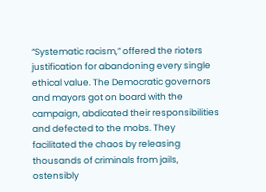“Systematic racism,” offered the rioters justification for abandoning every single ethical value. The Democratic governors and mayors got on board with the campaign, abdicated their responsibilities and defected to the mobs. They facilitated the chaos by releasing thousands of criminals from jails, ostensibly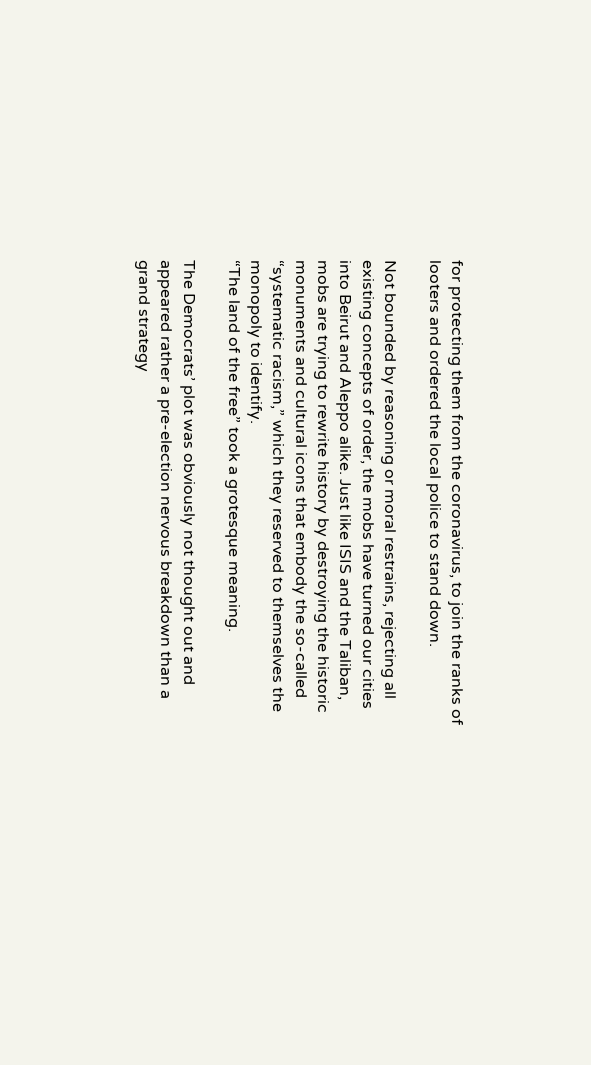for protecting them from the coronavirus, to join the ranks of looters and ordered the local police to stand down.

Not bounded by reasoning or moral restrains, rejecting all existing concepts of order, the mobs have turned our cities into Beirut and Aleppo alike. Just like ISIS and the Taliban, mobs are trying to rewrite history by destroying the historic monuments and cultural icons that embody the so-called “systematic racism,” which they reserved to themselves the monopoly to identify.
“The land of the free” took a grotesque meaning.

The Democrats’ plot was obviously not thought out and appeared rather a pre-election nervous breakdown than a grand strategy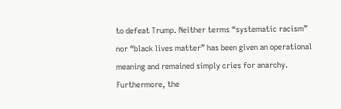to defeat Trump. Neither terms “systematic racism” nor “black lives matter” has been given an operational meaning and remained simply cries for anarchy. Furthermore, the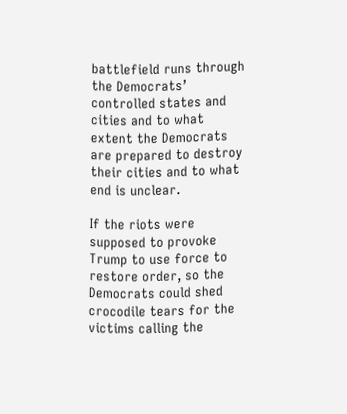battlefield runs through the Democrats’ controlled states and cities and to what extent the Democrats are prepared to destroy their cities and to what end is unclear.

If the riots were supposed to provoke Trump to use force to restore order, so the Democrats could shed crocodile tears for the victims calling the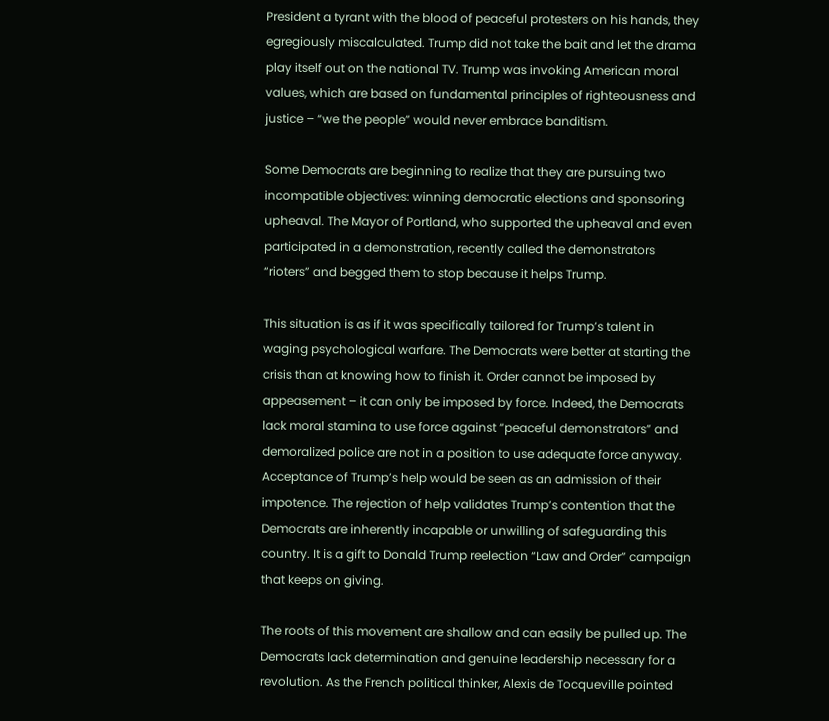President a tyrant with the blood of peaceful protesters on his hands, they egregiously miscalculated. Trump did not take the bait and let the drama play itself out on the national TV. Trump was invoking American moral values, which are based on fundamental principles of righteousness and justice – “we the people” would never embrace banditism.

Some Democrats are beginning to realize that they are pursuing two incompatible objectives: winning democratic elections and sponsoring upheaval. The Mayor of Portland, who supported the upheaval and even participated in a demonstration, recently called the demonstrators “rioters” and begged them to stop because it helps Trump.

This situation is as if it was specifically tailored for Trump’s talent in waging psychological warfare. The Democrats were better at starting the crisis than at knowing how to finish it. Order cannot be imposed by appeasement – it can only be imposed by force. Indeed, the Democrats lack moral stamina to use force against “peaceful demonstrators” and demoralized police are not in a position to use adequate force anyway. Acceptance of Trump’s help would be seen as an admission of their impotence. The rejection of help validates Trump’s contention that the Democrats are inherently incapable or unwilling of safeguarding this country. It is a gift to Donald Trump reelection “Law and Order” campaign that keeps on giving.

The roots of this movement are shallow and can easily be pulled up. The Democrats lack determination and genuine leadership necessary for a revolution. As the French political thinker, Alexis de Tocqueville pointed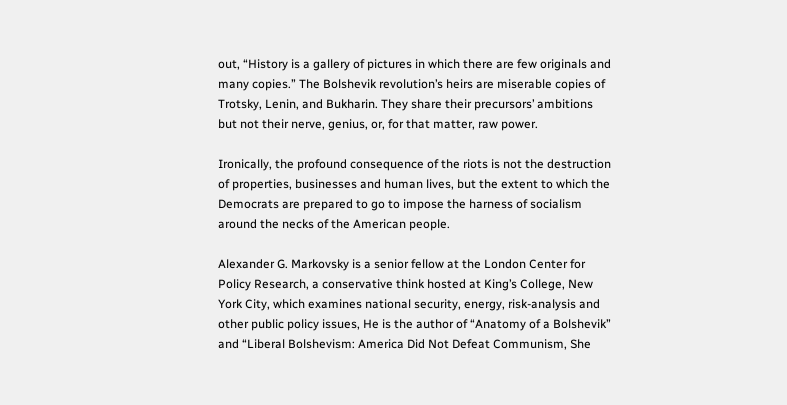out, “History is a gallery of pictures in which there are few originals and many copies.” The Bolshevik revolution’s heirs are miserable copies of Trotsky, Lenin, and Bukharin. They share their precursors’ ambitions but not their nerve, genius, or, for that matter, raw power.

Ironically, the profound consequence of the riots is not the destruction of properties, businesses and human lives, but the extent to which the Democrats are prepared to go to impose the harness of socialism around the necks of the American people.

Alexander G. Markovsky is a senior fellow at the London Center for Policy Research, a conservative think hosted at King’s College, New York City, which examines national security, energy, risk-analysis and other public policy issues, He is the author of “Anatomy of a Bolshevik” and “Liberal Bolshevism: America Did Not Defeat Communism, She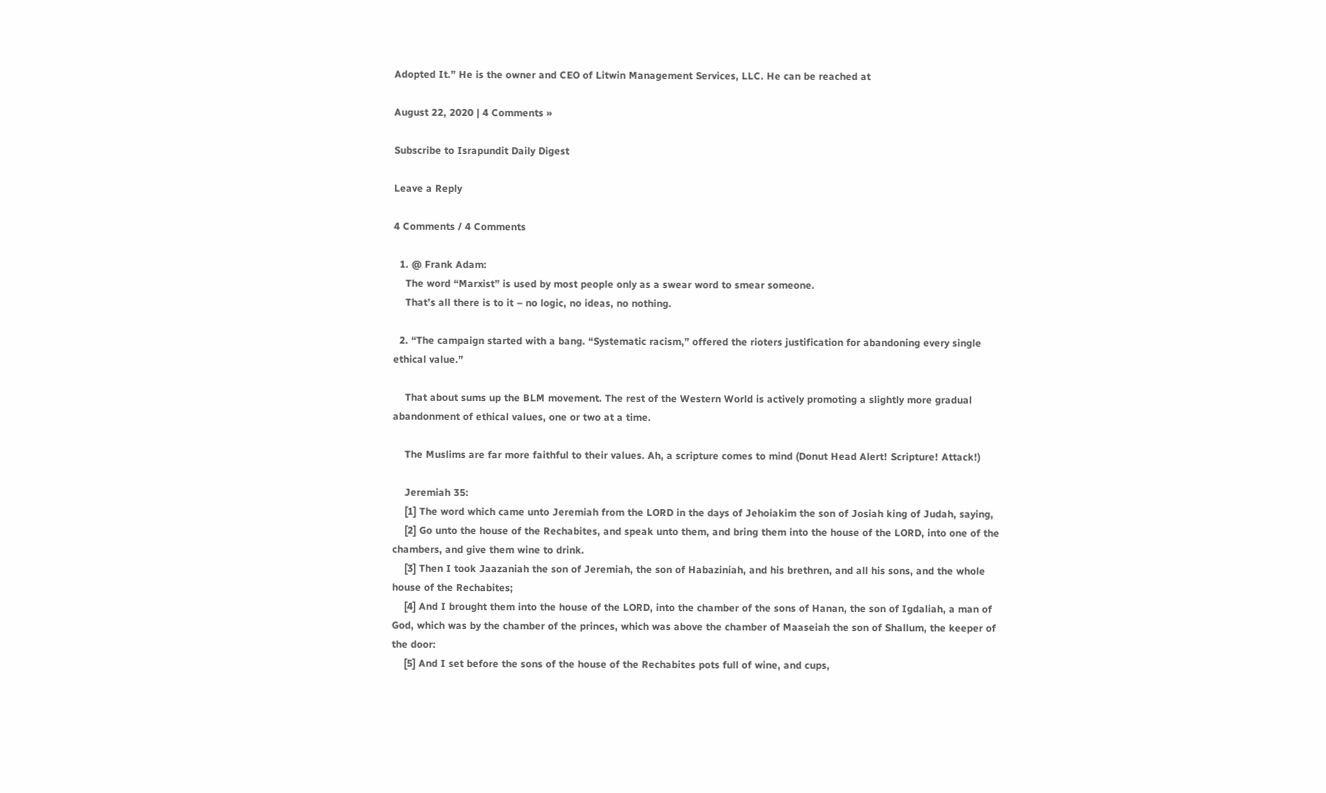Adopted It.” He is the owner and CEO of Litwin Management Services, LLC. He can be reached at

August 22, 2020 | 4 Comments »

Subscribe to Israpundit Daily Digest

Leave a Reply

4 Comments / 4 Comments

  1. @ Frank Adam:
    The word “Marxist” is used by most people only as a swear word to smear someone.
    That’s all there is to it – no logic, no ideas, no nothing.

  2. “The campaign started with a bang. “Systematic racism,” offered the rioters justification for abandoning every single ethical value.”

    That about sums up the BLM movement. The rest of the Western World is actively promoting a slightly more gradual abandonment of ethical values, one or two at a time.

    The Muslims are far more faithful to their values. Ah, a scripture comes to mind (Donut Head Alert! Scripture! Attack!)

    Jeremiah 35:
    [1] The word which came unto Jeremiah from the LORD in the days of Jehoiakim the son of Josiah king of Judah, saying,
    [2] Go unto the house of the Rechabites, and speak unto them, and bring them into the house of the LORD, into one of the chambers, and give them wine to drink.
    [3] Then I took Jaazaniah the son of Jeremiah, the son of Habaziniah, and his brethren, and all his sons, and the whole house of the Rechabites;
    [4] And I brought them into the house of the LORD, into the chamber of the sons of Hanan, the son of Igdaliah, a man of God, which was by the chamber of the princes, which was above the chamber of Maaseiah the son of Shallum, the keeper of the door:
    [5] And I set before the sons of the house of the Rechabites pots full of wine, and cups,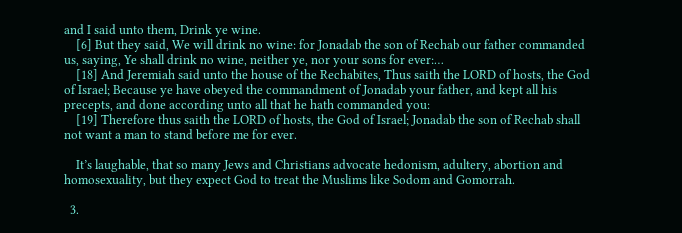and I said unto them, Drink ye wine.
    [6] But they said, We will drink no wine: for Jonadab the son of Rechab our father commanded us, saying, Ye shall drink no wine, neither ye, nor your sons for ever:…
    [18] And Jeremiah said unto the house of the Rechabites, Thus saith the LORD of hosts, the God of Israel; Because ye have obeyed the commandment of Jonadab your father, and kept all his precepts, and done according unto all that he hath commanded you:
    [19] Therefore thus saith the LORD of hosts, the God of Israel; Jonadab the son of Rechab shall not want a man to stand before me for ever.

    It’s laughable, that so many Jews and Christians advocate hedonism, adultery, abortion and homosexuality, but they expect God to treat the Muslims like Sodom and Gomorrah.

  3.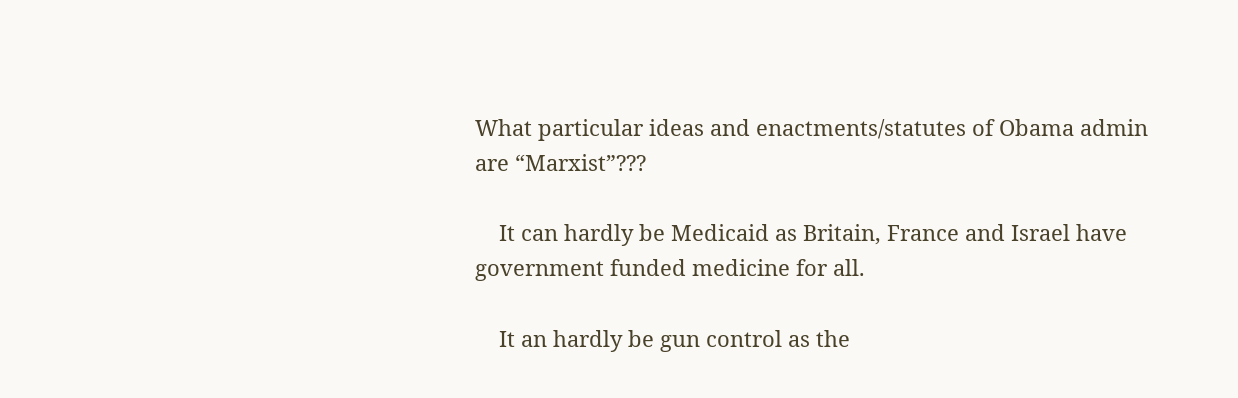What particular ideas and enactments/statutes of Obama admin are “Marxist”???

    It can hardly be Medicaid as Britain, France and Israel have government funded medicine for all.

    It an hardly be gun control as the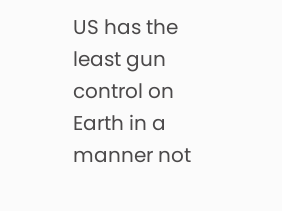US has the least gun control on Earth in a manner not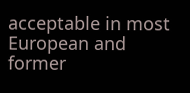acceptable in most European and former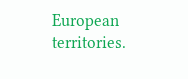European territories.